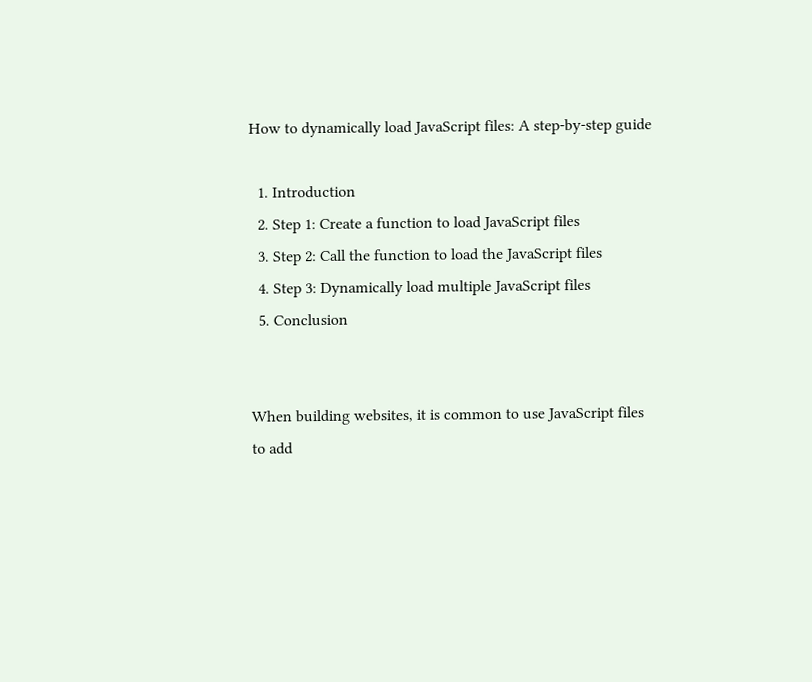How to dynamically load JavaScript files: A step-by-step guide

  1. Introduction
  2. Step 1: Create a function to load JavaScript files
  3. Step 2: Call the function to load the JavaScript files
  4. Step 3: Dynamically load multiple JavaScript files
  5. Conclusion


When building websites, it is common to use JavaScript files to add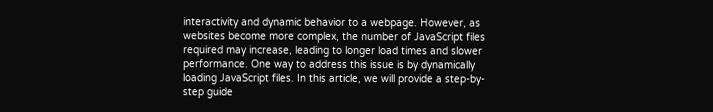interactivity and dynamic behavior to a webpage. However, as websites become more complex, the number of JavaScript files required may increase, leading to longer load times and slower performance. One way to address this issue is by dynamically loading JavaScript files. In this article, we will provide a step-by-step guide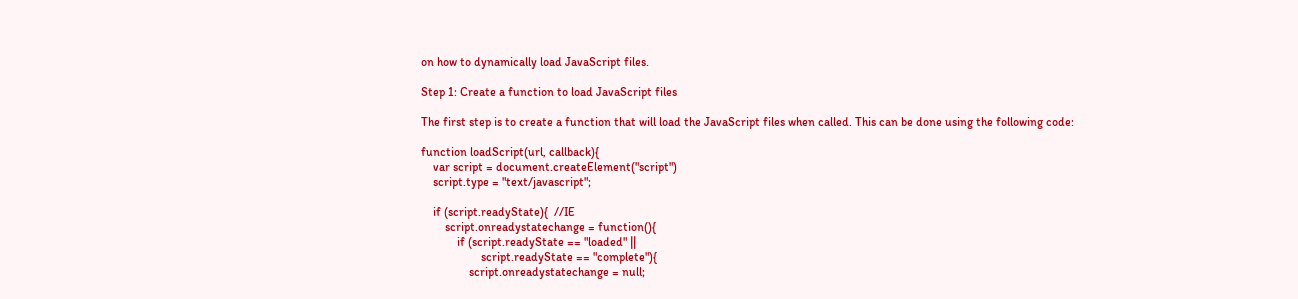on how to dynamically load JavaScript files.

Step 1: Create a function to load JavaScript files

The first step is to create a function that will load the JavaScript files when called. This can be done using the following code:

function loadScript(url, callback){
    var script = document.createElement("script")
    script.type = "text/javascript";

    if (script.readyState){  //IE
        script.onreadystatechange = function(){
            if (script.readyState == "loaded" ||
                    script.readyState == "complete"){
                script.onreadystatechange = null;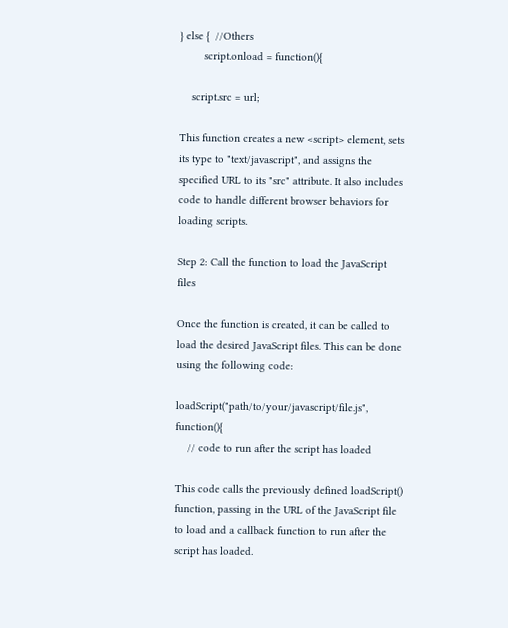} else {  //Others
        script.onload = function(){

    script.src = url;

This function creates a new <script> element, sets its type to "text/javascript", and assigns the specified URL to its "src" attribute. It also includes code to handle different browser behaviors for loading scripts.

Step 2: Call the function to load the JavaScript files

Once the function is created, it can be called to load the desired JavaScript files. This can be done using the following code:

loadScript("path/to/your/javascript/file.js", function(){
    // code to run after the script has loaded

This code calls the previously defined loadScript() function, passing in the URL of the JavaScript file to load and a callback function to run after the script has loaded.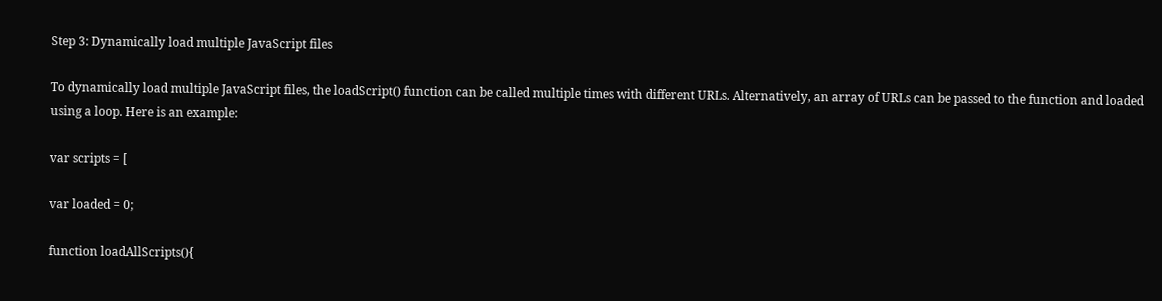Step 3: Dynamically load multiple JavaScript files

To dynamically load multiple JavaScript files, the loadScript() function can be called multiple times with different URLs. Alternatively, an array of URLs can be passed to the function and loaded using a loop. Here is an example:

var scripts = [

var loaded = 0;

function loadAllScripts(){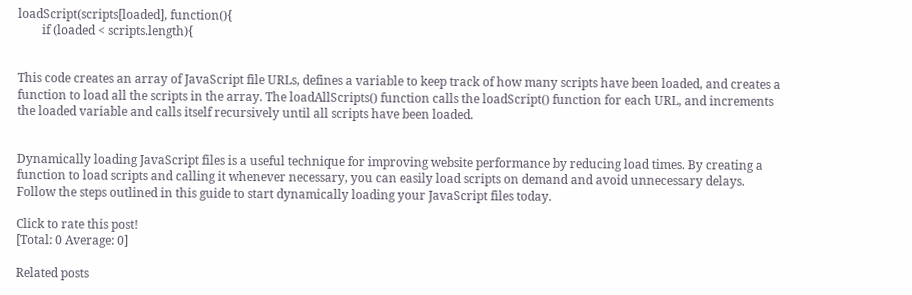loadScript(scripts[loaded], function(){
        if (loaded < scripts.length){


This code creates an array of JavaScript file URLs, defines a variable to keep track of how many scripts have been loaded, and creates a function to load all the scripts in the array. The loadAllScripts() function calls the loadScript() function for each URL, and increments the loaded variable and calls itself recursively until all scripts have been loaded.


Dynamically loading JavaScript files is a useful technique for improving website performance by reducing load times. By creating a function to load scripts and calling it whenever necessary, you can easily load scripts on demand and avoid unnecessary delays. Follow the steps outlined in this guide to start dynamically loading your JavaScript files today.

Click to rate this post!
[Total: 0 Average: 0]

Related posts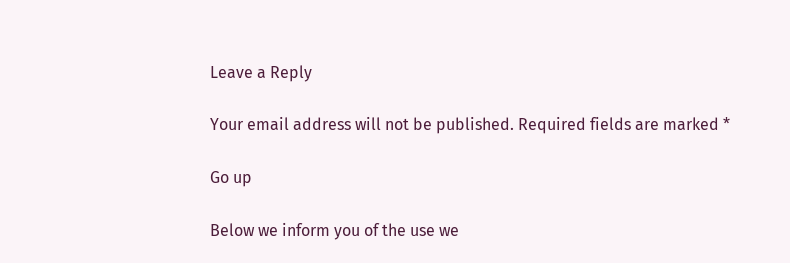Leave a Reply

Your email address will not be published. Required fields are marked *

Go up

Below we inform you of the use we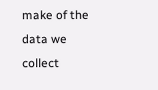make of the data we collect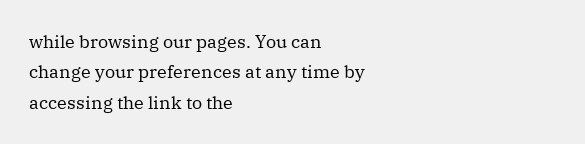while browsing our pages. You can change your preferences at any time by accessing the link to the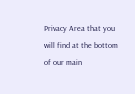Privacy Area that you will find at the bottom of our main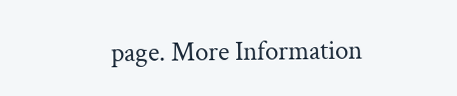page. More Information